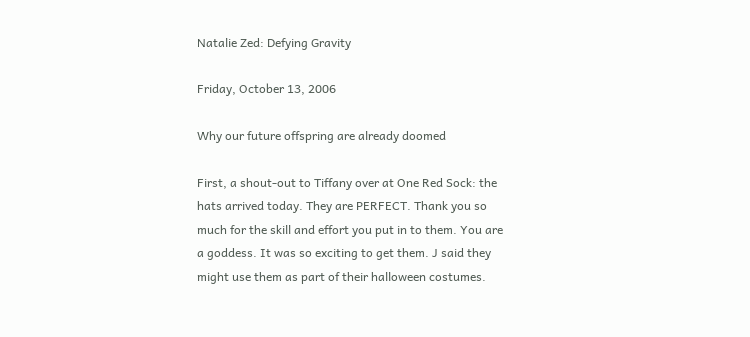Natalie Zed: Defying Gravity

Friday, October 13, 2006

Why our future offspring are already doomed

First, a shout-out to Tiffany over at One Red Sock: the hats arrived today. They are PERFECT. Thank you so much for the skill and effort you put in to them. You are a goddess. It was so exciting to get them. J said they might use them as part of their halloween costumes.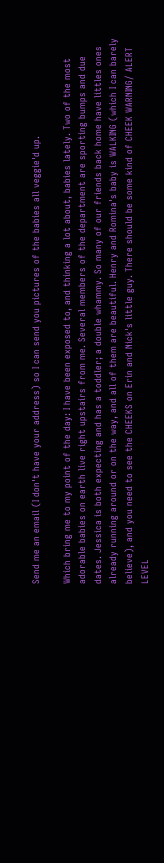Send me an email (I don't have your address) so I can send you pictures of the babies all veggie'd up.

Which bring me to my point of the day: I have been exposed to, and thinking a lot about, babies lately. Two of the most adorable babies on earth live right upstairs from me. Several members of the department are sporting bumps and due dates. Jessica is both expecting and has a toddler; a double whammy. So many of our friends back home have littles ones already running around or on the way, and all of them are beautiful. Henry and Romina's baby is WALKING (which I can barely believe), and you need to see the CHEEKS on Erin and Nick's little guy. There should be some kind of CHEEK WARNING/ ALERT LEVEL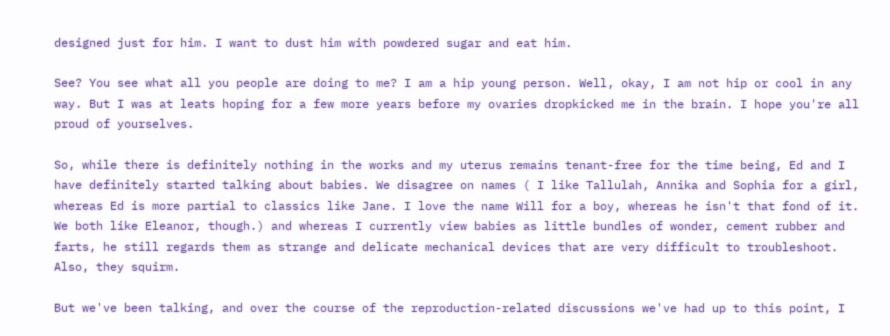designed just for him. I want to dust him with powdered sugar and eat him.

See? You see what all you people are doing to me? I am a hip young person. Well, okay, I am not hip or cool in any way. But I was at leats hoping for a few more years before my ovaries dropkicked me in the brain. I hope you're all proud of yourselves.

So, while there is definitely nothing in the works and my uterus remains tenant-free for the time being, Ed and I have definitely started talking about babies. We disagree on names ( I like Tallulah, Annika and Sophia for a girl, whereas Ed is more partial to classics like Jane. I love the name Will for a boy, whereas he isn't that fond of it. We both like Eleanor, though.) and whereas I currently view babies as little bundles of wonder, cement rubber and farts, he still regards them as strange and delicate mechanical devices that are very difficult to troubleshoot. Also, they squirm.

But we've been talking, and over the course of the reproduction-related discussions we've had up to this point, I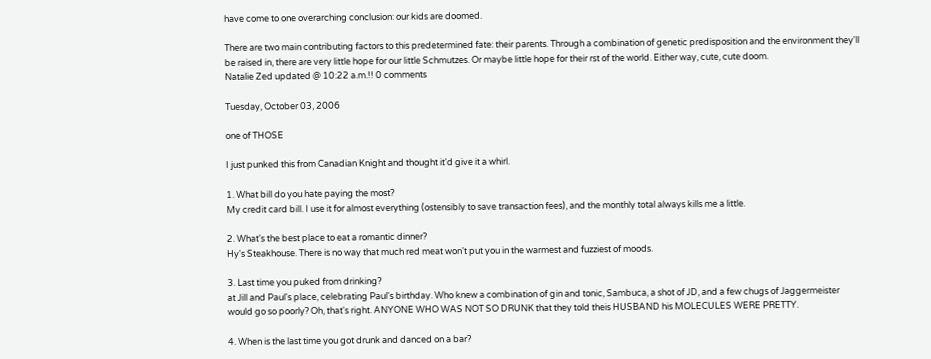have come to one overarching conclusion: our kids are doomed.

There are two main contributing factors to this predetermined fate: their parents. Through a combination of genetic predisposition and the environment they'll be raised in, there are very little hope for our little Schmutzes. Or maybe little hope for their rst of the world. Either way, cute, cute doom.
Natalie Zed updated @ 10:22 a.m.!! 0 comments

Tuesday, October 03, 2006

one of THOSE

I just punked this from Canadian Knight and thought it'd give it a whirl.

1. What bill do you hate paying the most?
My credit card bill. I use it for almost everything (ostensibly to save transaction fees), and the monthly total always kills me a little.

2. What's the best place to eat a romantic dinner?
Hy's Steakhouse. There is no way that much red meat won't put you in the warmest and fuzziest of moods.

3. Last time you puked from drinking?
at Jill and Paul's place, celebrating Paul's birthday. Who knew a combination of gin and tonic, Sambuca, a shot of JD, and a few chugs of Jaggermeister would go so poorly? Oh, that's right. ANYONE WHO WAS NOT SO DRUNK that they told theis HUSBAND his MOLECULES WERE PRETTY.

4. When is the last time you got drunk and danced on a bar?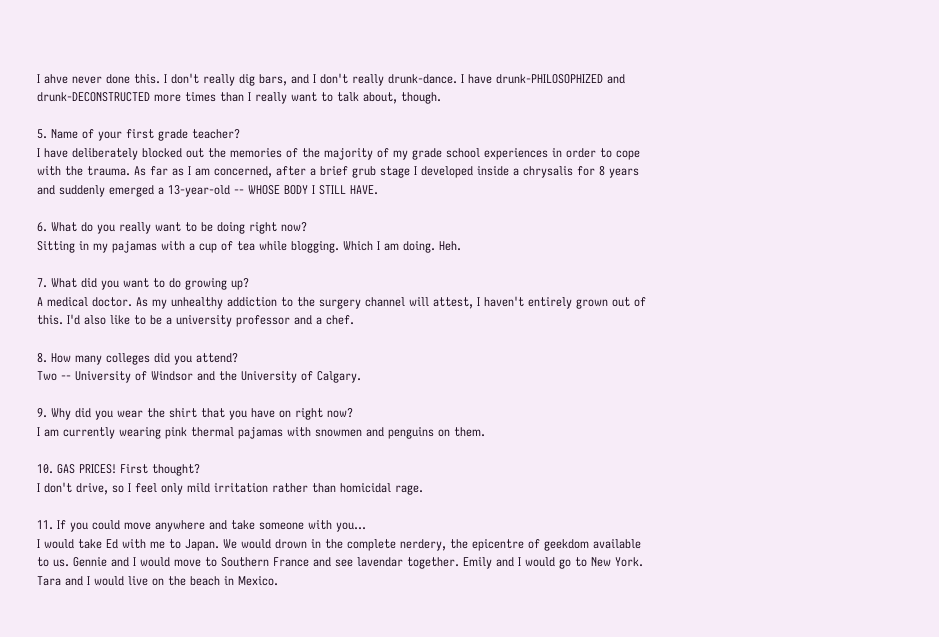I ahve never done this. I don't really dig bars, and I don't really drunk-dance. I have drunk-PHILOSOPHIZED and drunk-DECONSTRUCTED more times than I really want to talk about, though.

5. Name of your first grade teacher?
I have deliberately blocked out the memories of the majority of my grade school experiences in order to cope with the trauma. As far as I am concerned, after a brief grub stage I developed inside a chrysalis for 8 years and suddenly emerged a 13-year-old -- WHOSE BODY I STILL HAVE.

6. What do you really want to be doing right now?
Sitting in my pajamas with a cup of tea while blogging. Which I am doing. Heh.

7. What did you want to do growing up?
A medical doctor. As my unhealthy addiction to the surgery channel will attest, I haven't entirely grown out of this. I'd also like to be a university professor and a chef.

8. How many colleges did you attend?
Two -- University of Windsor and the University of Calgary.

9. Why did you wear the shirt that you have on right now?
I am currently wearing pink thermal pajamas with snowmen and penguins on them.

10. GAS PRICES! First thought?
I don't drive, so I feel only mild irritation rather than homicidal rage.

11. If you could move anywhere and take someone with you...
I would take Ed with me to Japan. We would drown in the complete nerdery, the epicentre of geekdom available to us. Gennie and I would move to Southern France and see lavendar together. Emily and I would go to New York. Tara and I would live on the beach in Mexico.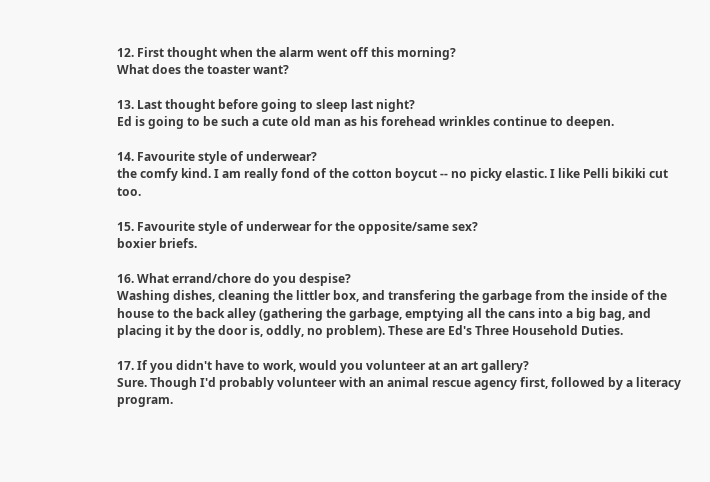12. First thought when the alarm went off this morning?
What does the toaster want?

13. Last thought before going to sleep last night?
Ed is going to be such a cute old man as his forehead wrinkles continue to deepen.

14. Favourite style of underwear?
the comfy kind. I am really fond of the cotton boycut -- no picky elastic. I like Pelli bikiki cut too.

15. Favourite style of underwear for the opposite/same sex?
boxier briefs.

16. What errand/chore do you despise?
Washing dishes, cleaning the littler box, and transfering the garbage from the inside of the house to the back alley (gathering the garbage, emptying all the cans into a big bag, and placing it by the door is, oddly, no problem). These are Ed's Three Household Duties.

17. If you didn't have to work, would you volunteer at an art gallery?
Sure. Though I'd probably volunteer with an animal rescue agency first, followed by a literacy program.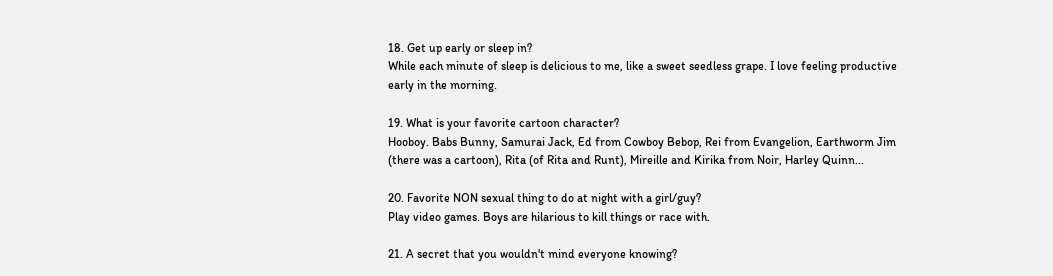18. Get up early or sleep in?
While each minute of sleep is delicious to me, like a sweet seedless grape. I love feeling productive early in the morning.

19. What is your favorite cartoon character?
Hooboy. Babs Bunny, Samurai Jack, Ed from Cowboy Bebop, Rei from Evangelion, Earthworm Jim (there was a cartoon), Rita (of Rita and Runt), Mireille and Kirika from Noir, Harley Quinn...

20. Favorite NON sexual thing to do at night with a girl/guy?
Play video games. Boys are hilarious to kill things or race with.

21. A secret that you wouldn't mind everyone knowing?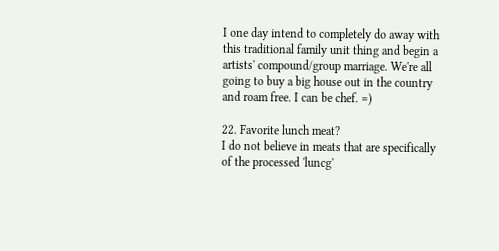I one day intend to completely do away with this traditional family unit thing and begin a artists' compound/group marriage. We're all going to buy a big house out in the country and roam free. I can be chef. =)

22. Favorite lunch meat?
I do not believe in meats that are specifically of the processed 'luncg'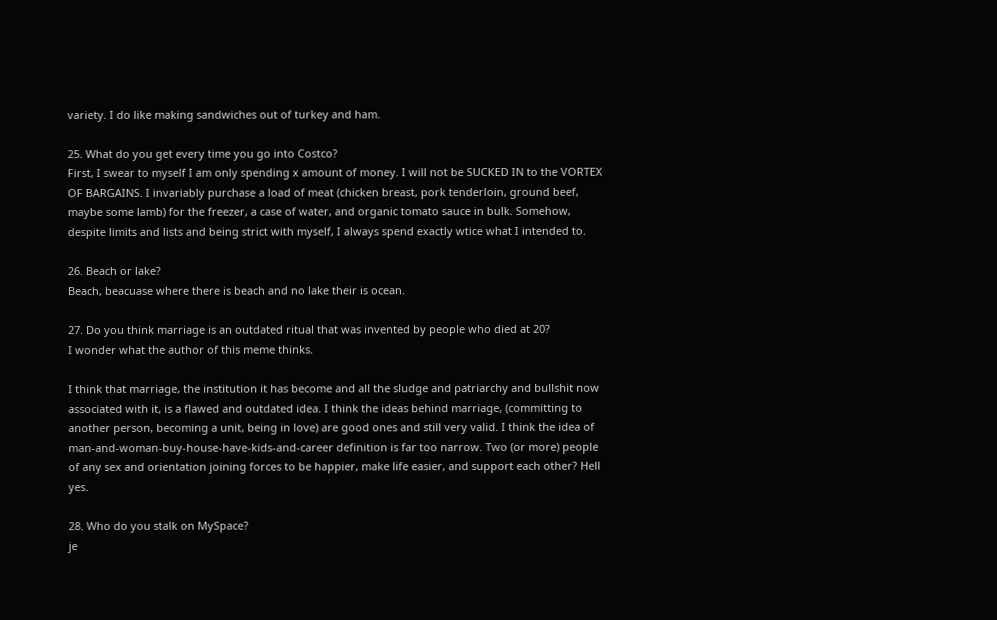variety. I do like making sandwiches out of turkey and ham.

25. What do you get every time you go into Costco?
First, I swear to myself I am only spending x amount of money. I will not be SUCKED IN to the VORTEX OF BARGAINS. I invariably purchase a load of meat (chicken breast, pork tenderloin, ground beef, maybe some lamb) for the freezer, a case of water, and organic tomato sauce in bulk. Somehow, despite limits and lists and being strict with myself, I always spend exactly wtice what I intended to.

26. Beach or lake?
Beach, beacuase where there is beach and no lake their is ocean.

27. Do you think marriage is an outdated ritual that was invented by people who died at 20?
I wonder what the author of this meme thinks.

I think that marriage, the institution it has become and all the sludge and patriarchy and bullshit now associated with it, is a flawed and outdated idea. I think the ideas behind marriage, (committing to another person, becoming a unit, being in love) are good ones and still very valid. I think the idea of man-and-woman-buy-house-have-kids-and-career definition is far too narrow. Two (or more) people of any sex and orientation joining forces to be happier, make life easier, and support each other? Hell yes.

28. Who do you stalk on MySpace?
je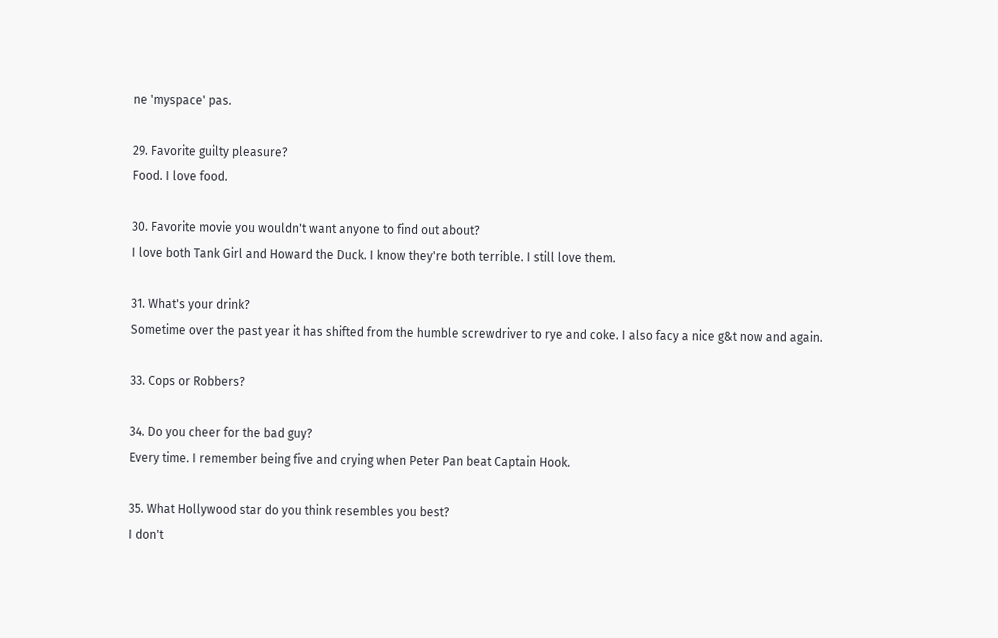ne 'myspace' pas.

29. Favorite guilty pleasure?
Food. I love food.

30. Favorite movie you wouldn't want anyone to find out about?
I love both Tank Girl and Howard the Duck. I know they're both terrible. I still love them.

31. What's your drink?
Sometime over the past year it has shifted from the humble screwdriver to rye and coke. I also facy a nice g&t now and again.

33. Cops or Robbers?

34. Do you cheer for the bad guy?
Every time. I remember being five and crying when Peter Pan beat Captain Hook.

35. What Hollywood star do you think resembles you best?
I don't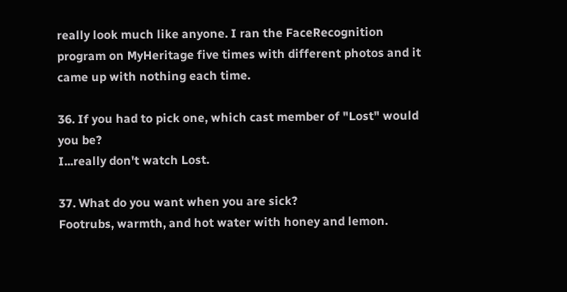really look much like anyone. I ran the FaceRecognition program on MyHeritage five times with different photos and it came up with nothing each time.

36. If you had to pick one, which cast member of "Lost" would you be?
I...really don't watch Lost.

37. What do you want when you are sick?
Footrubs, warmth, and hot water with honey and lemon.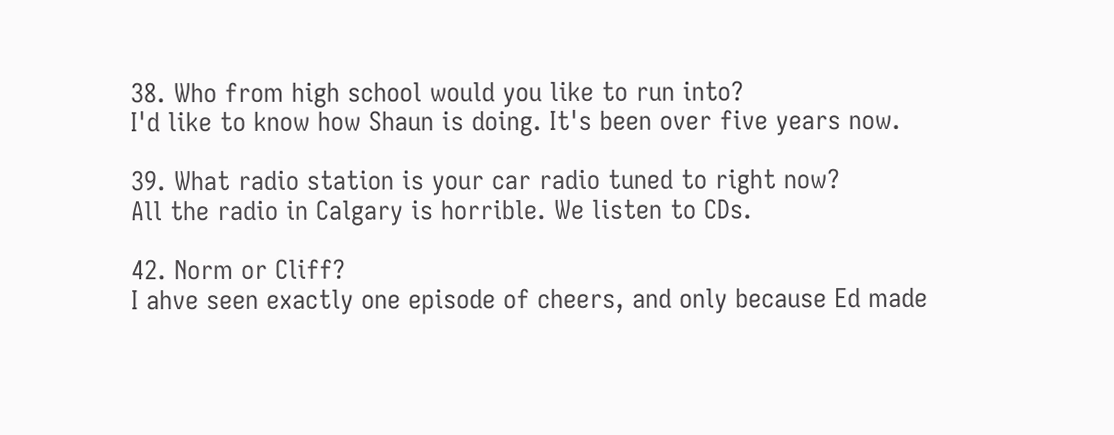38. Who from high school would you like to run into?
I'd like to know how Shaun is doing. It's been over five years now.

39. What radio station is your car radio tuned to right now?
All the radio in Calgary is horrible. We listen to CDs.

42. Norm or Cliff?
I ahve seen exactly one episode of cheers, and only because Ed made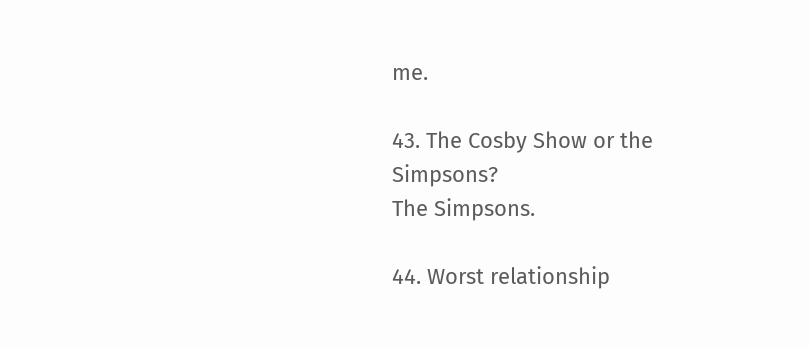me.

43. The Cosby Show or the Simpsons?
The Simpsons.

44. Worst relationship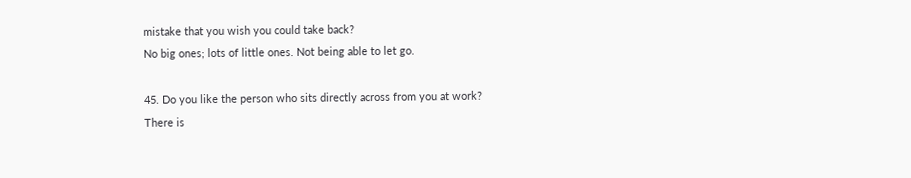mistake that you wish you could take back?
No big ones; lots of little ones. Not being able to let go.

45. Do you like the person who sits directly across from you at work?
There is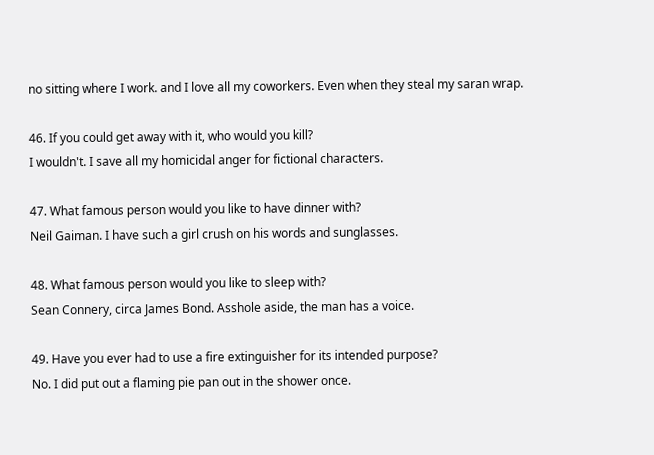no sitting where I work. and I love all my coworkers. Even when they steal my saran wrap.

46. If you could get away with it, who would you kill?
I wouldn't. I save all my homicidal anger for fictional characters.

47. What famous person would you like to have dinner with?
Neil Gaiman. I have such a girl crush on his words and sunglasses.

48. What famous person would you like to sleep with?
Sean Connery, circa James Bond. Asshole aside, the man has a voice.

49. Have you ever had to use a fire extinguisher for its intended purpose?
No. I did put out a flaming pie pan out in the shower once.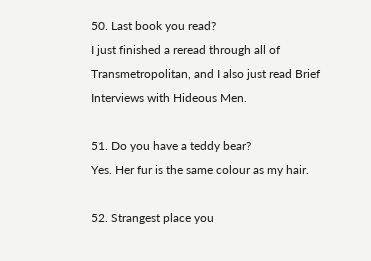50. Last book you read?
I just finished a reread through all of Transmetropolitan, and I also just read Brief Interviews with Hideous Men.

51. Do you have a teddy bear?
Yes. Her fur is the same colour as my hair.

52. Strangest place you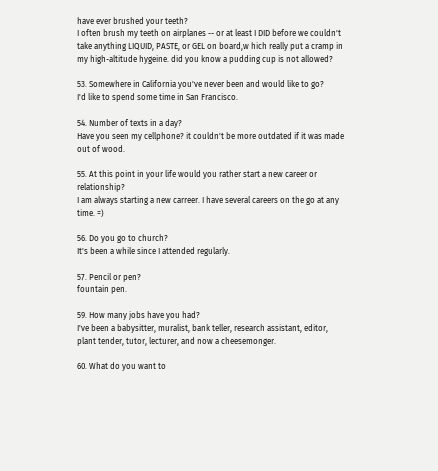have ever brushed your teeth?
I often brush my teeth on airplanes -- or at least I DID before we couldn't take anything LIQUID, PASTE, or GEL on board,w hich really put a cramp in my high-altitude hygeine. did you know a pudding cup is not allowed?

53. Somewhere in California you've never been and would like to go?
I'd like to spend some time in San Francisco.

54. Number of texts in a day?
Have you seen my cellphone? it couldn't be more outdated if it was made out of wood.

55. At this point in your life would you rather start a new career or relationship?
I am always starting a new carreer. I have several careers on the go at any time. =)

56. Do you go to church?
It's been a while since I attended regularly.

57. Pencil or pen?
fountain pen.

59. How many jobs have you had?
I've been a babysitter, muralist, bank teller, research assistant, editor, plant tender, tutor, lecturer, and now a cheesemonger.

60. What do you want to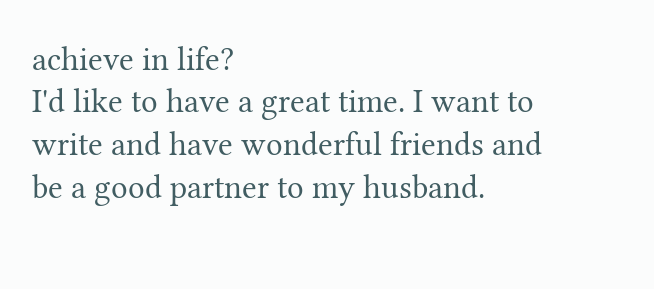achieve in life?
I'd like to have a great time. I want to write and have wonderful friends and be a good partner to my husband.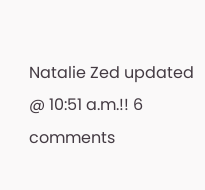Natalie Zed updated @ 10:51 a.m.!! 6 comments